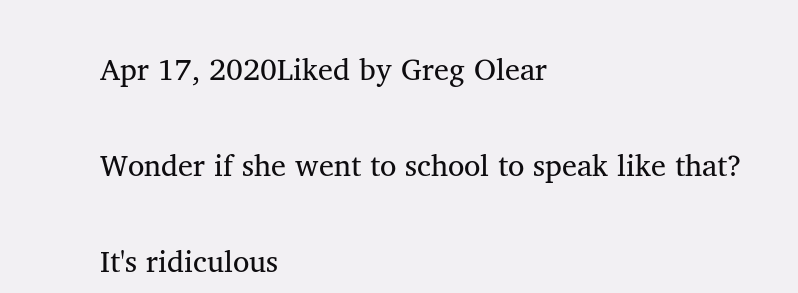Apr 17, 2020Liked by Greg Olear

Wonder if she went to school to speak like that?

It's ridiculous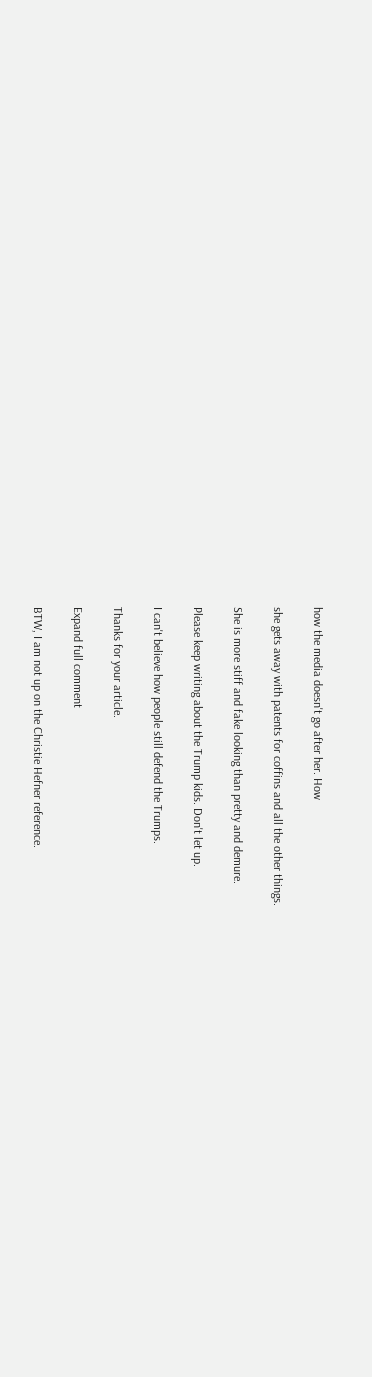how the media doesn't go after her. How

she gets away with patents for coffins and all the other things.

She is more stiff and fake looking than pretty and demure.

Please keep writing about the Trump kids. Don't let up.

I can't believe how people still defend the Trumps.

Thanks for your article.

Expand full comment

BTW, I am not up on the Christie Hefner reference.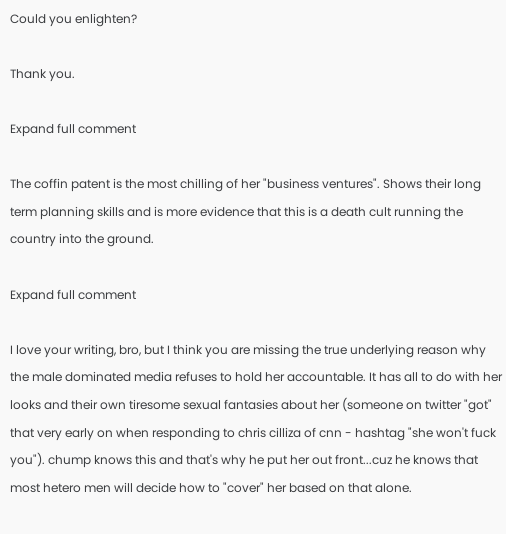Could you enlighten?

Thank you.

Expand full comment

The coffin patent is the most chilling of her "business ventures". Shows their long term planning skills and is more evidence that this is a death cult running the country into the ground.

Expand full comment

I love your writing, bro, but I think you are missing the true underlying reason why the male dominated media refuses to hold her accountable. It has all to do with her looks and their own tiresome sexual fantasies about her (someone on twitter "got" that very early on when responding to chris cilliza of cnn - hashtag "she won't fuck you"). chump knows this and that's why he put her out front...cuz he knows that most hetero men will decide how to "cover" her based on that alone.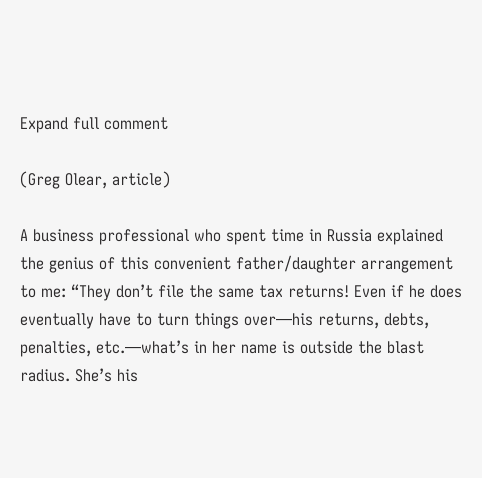Expand full comment

(Greg Olear, article)

A business professional who spent time in Russia explained the genius of this convenient father/daughter arrangement to me: “They don’t file the same tax returns! Even if he does eventually have to turn things over—his returns, debts, penalties, etc.—what’s in her name is outside the blast radius. She’s his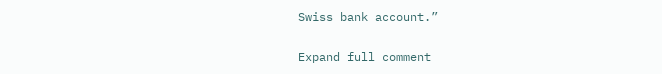Swiss bank account.”

Expand full comment